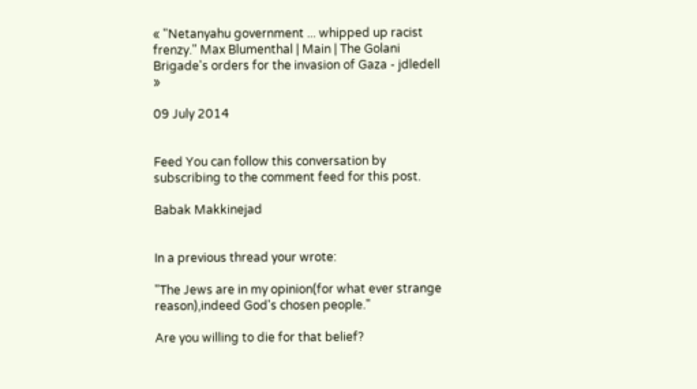« "Netanyahu government ... whipped up racist frenzy." Max Blumenthal | Main | The Golani Brigade's orders for the invasion of Gaza - jdledell »

09 July 2014


Feed You can follow this conversation by subscribing to the comment feed for this post.

Babak Makkinejad


In a previous thread your wrote:

"The Jews are in my opinion(for what ever strange reason),indeed God's chosen people."

Are you willing to die for that belief?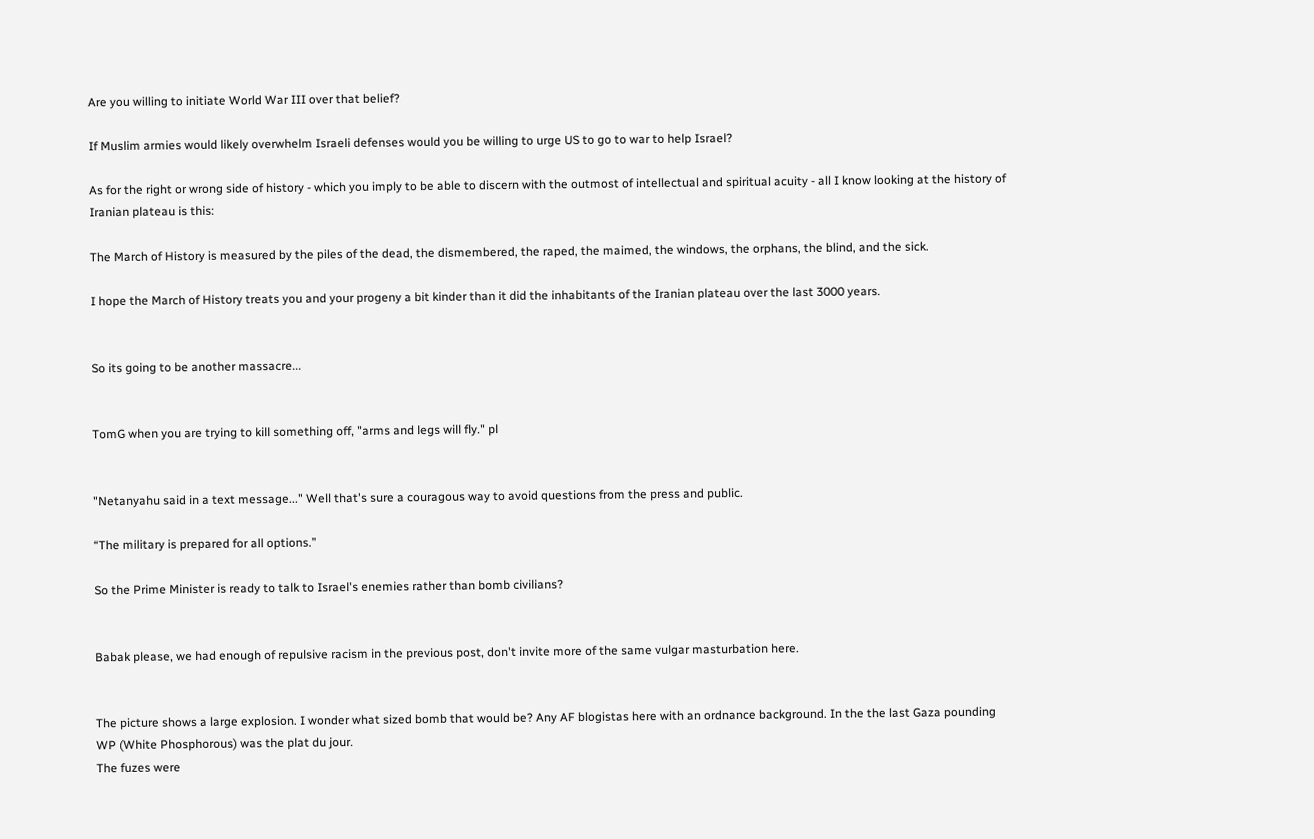Are you willing to initiate World War III over that belief?

If Muslim armies would likely overwhelm Israeli defenses would you be willing to urge US to go to war to help Israel?

As for the right or wrong side of history - which you imply to be able to discern with the outmost of intellectual and spiritual acuity - all I know looking at the history of Iranian plateau is this:

The March of History is measured by the piles of the dead, the dismembered, the raped, the maimed, the windows, the orphans, the blind, and the sick.

I hope the March of History treats you and your progeny a bit kinder than it did the inhabitants of the Iranian plateau over the last 3000 years.


So its going to be another massacre...


TomG when you are trying to kill something off, "arms and legs will fly." pl


"Netanyahu said in a text message..." Well that's sure a couragous way to avoid questions from the press and public.

“The military is prepared for all options.”

So the Prime Minister is ready to talk to Israel's enemies rather than bomb civilians?


Babak please, we had enough of repulsive racism in the previous post, don't invite more of the same vulgar masturbation here.


The picture shows a large explosion. I wonder what sized bomb that would be? Any AF blogistas here with an ordnance background. In the the last Gaza pounding WP (White Phosphorous) was the plat du jour.
The fuzes were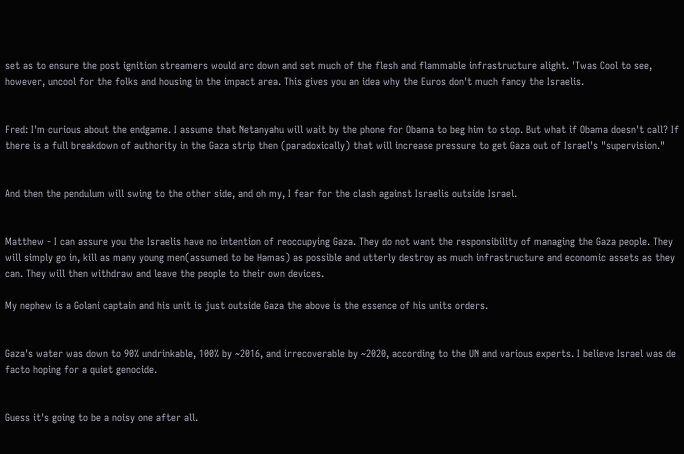set as to ensure the post ignition streamers would arc down and set much of the flesh and flammable infrastructure alight. 'Twas Cool to see, however, uncool for the folks and housing in the impact area. This gives you an idea why the Euros don't much fancy the Israelis.


Fred: I'm curious about the endgame. I assume that Netanyahu will wait by the phone for Obama to beg him to stop. But what if Obama doesn't call? If there is a full breakdown of authority in the Gaza strip then (paradoxically) that will increase pressure to get Gaza out of Israel's "supervision."


And then the pendulum will swing to the other side, and oh my, I fear for the clash against Israelis outside Israel.


Matthew - I can assure you the Israelis have no intention of reoccupying Gaza. They do not want the responsibility of managing the Gaza people. They will simply go in, kill as many young men(assumed to be Hamas) as possible and utterly destroy as much infrastructure and economic assets as they can. They will then withdraw and leave the people to their own devices.

My nephew is a Golani captain and his unit is just outside Gaza the above is the essence of his units orders.


Gaza's water was down to 90% undrinkable, 100% by ~2016, and irrecoverable by ~2020, according to the UN and various experts. I believe Israel was de facto hoping for a quiet genocide.


Guess it's going to be a noisy one after all.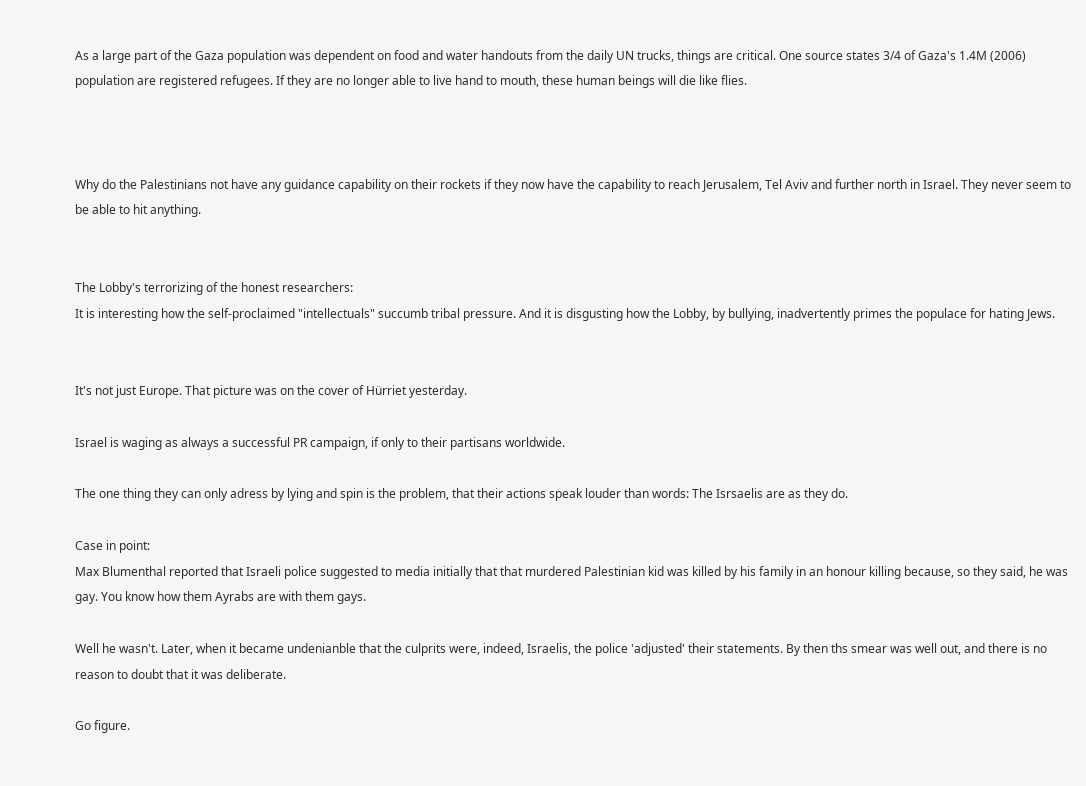As a large part of the Gaza population was dependent on food and water handouts from the daily UN trucks, things are critical. One source states 3/4 of Gaza's 1.4M (2006) population are registered refugees. If they are no longer able to live hand to mouth, these human beings will die like flies.



Why do the Palestinians not have any guidance capability on their rockets if they now have the capability to reach Jerusalem, Tel Aviv and further north in Israel. They never seem to be able to hit anything.


The Lobby's terrorizing of the honest researchers:
It is interesting how the self-proclaimed "intellectuals" succumb tribal pressure. And it is disgusting how the Lobby, by bullying, inadvertently primes the populace for hating Jews.


It's not just Europe. That picture was on the cover of Hürriet yesterday.

Israel is waging as always a successful PR campaign, if only to their partisans worldwide.

The one thing they can only adress by lying and spin is the problem, that their actions speak louder than words: The Isrsaelis are as they do.

Case in point:
Max Blumenthal reported that Israeli police suggested to media initially that that murdered Palestinian kid was killed by his family in an honour killing because, so they said, he was gay. You know how them Ayrabs are with them gays.

Well he wasn't. Later, when it became undenianble that the culprits were, indeed, Israelis, the police 'adjusted' their statements. By then ths smear was well out, and there is no reason to doubt that it was deliberate.

Go figure.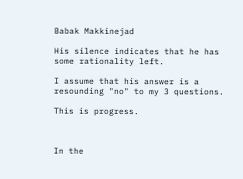Babak Makkinejad

His silence indicates that he has some rationality left.

I assume that his answer is a resounding "no" to my 3 questions.

This is progress.



In the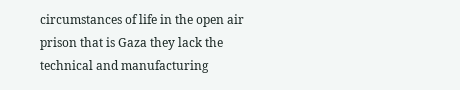circumstances of life in the open air prison that is Gaza they lack the technical and manufacturing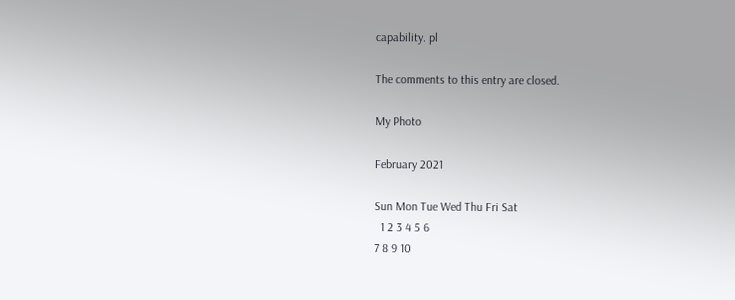capability. pl

The comments to this entry are closed.

My Photo

February 2021

Sun Mon Tue Wed Thu Fri Sat
  1 2 3 4 5 6
7 8 9 10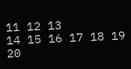11 12 13
14 15 16 17 18 19 20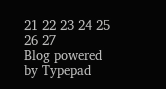21 22 23 24 25 26 27
Blog powered by Typepad